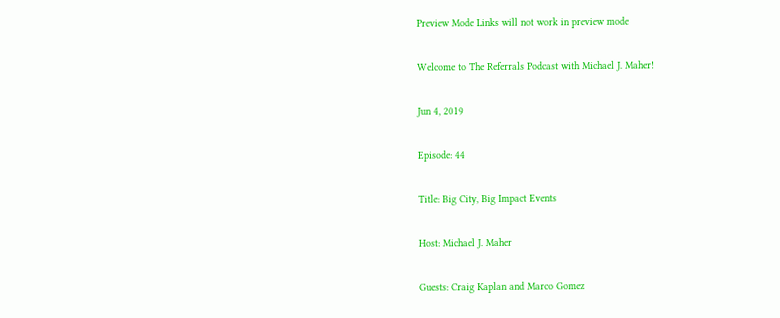Preview Mode Links will not work in preview mode

Welcome to The Referrals Podcast with Michael J. Maher!

Jun 4, 2019

Episode: 44

Title: Big City, Big Impact Events

Host: Michael J. Maher

Guests: Craig Kaplan and Marco Gomez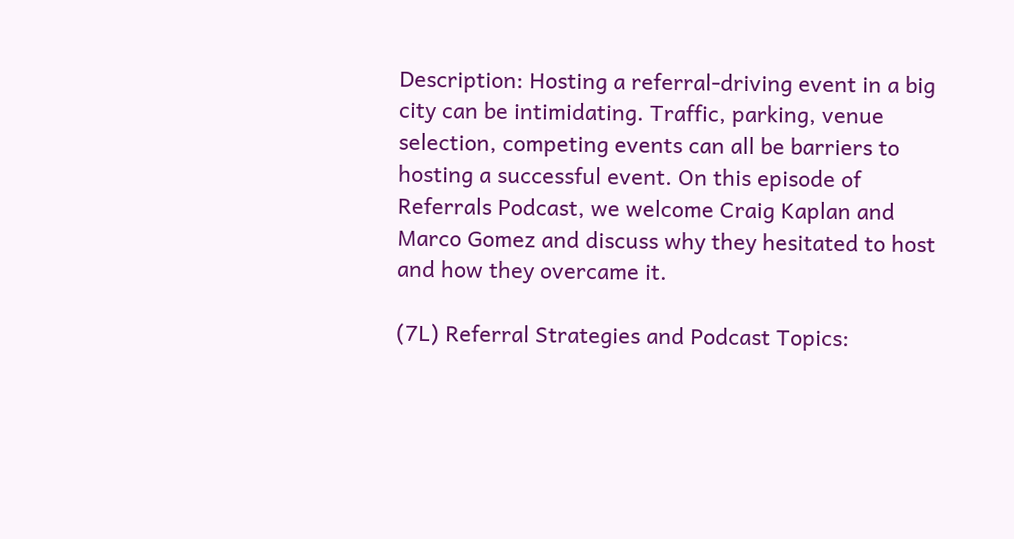Description: Hosting a referral-driving event in a big city can be intimidating. Traffic, parking, venue selection, competing events can all be barriers to hosting a successful event. On this episode of Referrals Podcast, we welcome Craig Kaplan and Marco Gomez and discuss why they hesitated to host and how they overcame it.

(7L) Referral Strategies and Podcast Topics: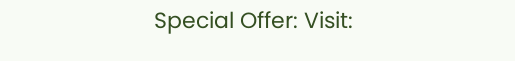Special Offer: Visit: